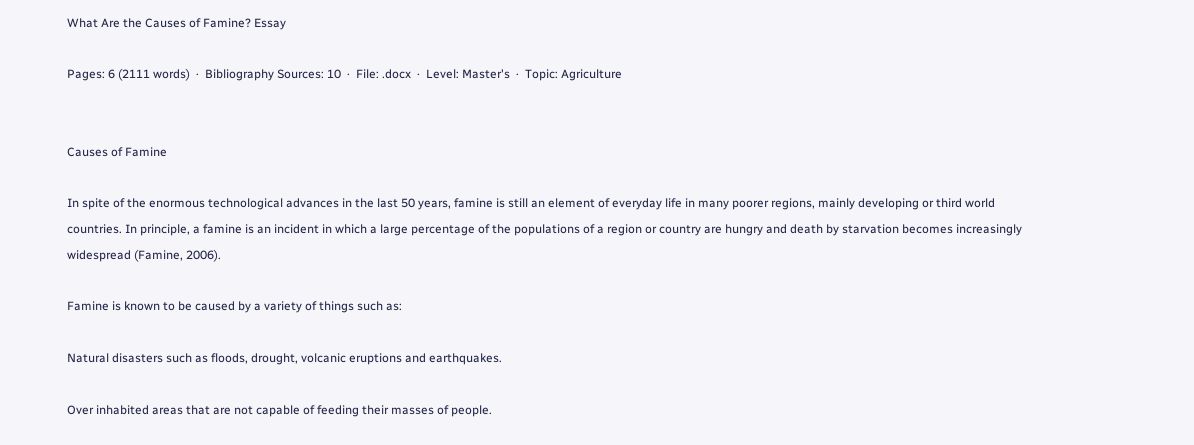What Are the Causes of Famine? Essay

Pages: 6 (2111 words)  ·  Bibliography Sources: 10  ·  File: .docx  ·  Level: Master's  ·  Topic: Agriculture


Causes of Famine

In spite of the enormous technological advances in the last 50 years, famine is still an element of everyday life in many poorer regions, mainly developing or third world countries. In principle, a famine is an incident in which a large percentage of the populations of a region or country are hungry and death by starvation becomes increasingly widespread (Famine, 2006).

Famine is known to be caused by a variety of things such as:

Natural disasters such as floods, drought, volcanic eruptions and earthquakes.

Over inhabited areas that are not capable of feeding their masses of people.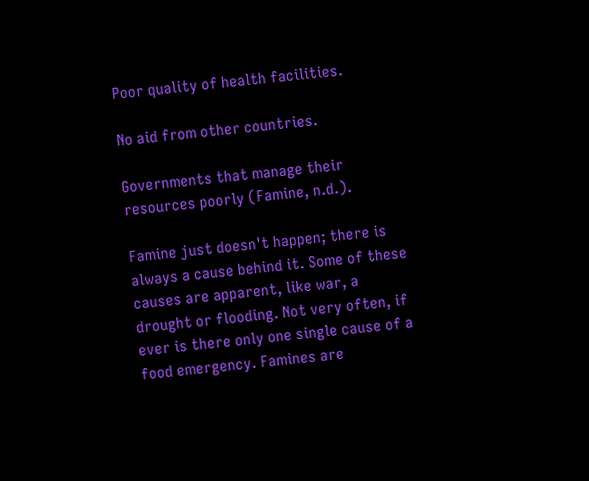Poor quality of health facilities.

No aid from other countries.

Governments that manage their resources poorly (Famine, n.d.).

Famine just doesn't happen; there is always a cause behind it. Some of these causes are apparent, like war, a drought or flooding. Not very often, if ever is there only one single cause of a food emergency. Famines are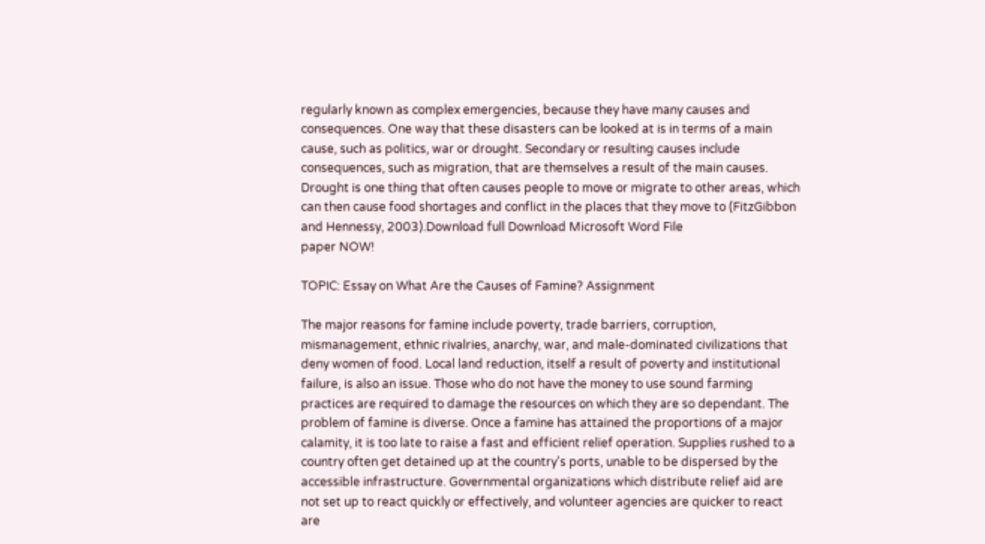regularly known as complex emergencies, because they have many causes and consequences. One way that these disasters can be looked at is in terms of a main cause, such as politics, war or drought. Secondary or resulting causes include consequences, such as migration, that are themselves a result of the main causes. Drought is one thing that often causes people to move or migrate to other areas, which can then cause food shortages and conflict in the places that they move to (FitzGibbon and Hennessy, 2003).Download full Download Microsoft Word File
paper NOW!

TOPIC: Essay on What Are the Causes of Famine? Assignment

The major reasons for famine include poverty, trade barriers, corruption, mismanagement, ethnic rivalries, anarchy, war, and male-dominated civilizations that deny women of food. Local land reduction, itself a result of poverty and institutional failure, is also an issue. Those who do not have the money to use sound farming practices are required to damage the resources on which they are so dependant. The problem of famine is diverse. Once a famine has attained the proportions of a major calamity, it is too late to raise a fast and efficient relief operation. Supplies rushed to a country often get detained up at the country's ports, unable to be dispersed by the accessible infrastructure. Governmental organizations which distribute relief aid are not set up to react quickly or effectively, and volunteer agencies are quicker to react are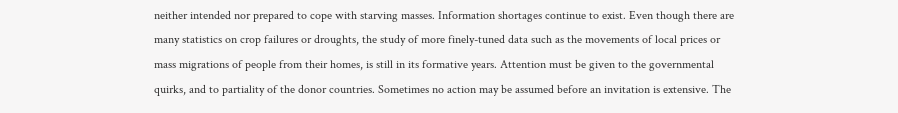neither intended nor prepared to cope with starving masses. Information shortages continue to exist. Even though there are many statistics on crop failures or droughts, the study of more finely-tuned data such as the movements of local prices or mass migrations of people from their homes, is still in its formative years. Attention must be given to the governmental quirks, and to partiality of the donor countries. Sometimes no action may be assumed before an invitation is extensive. The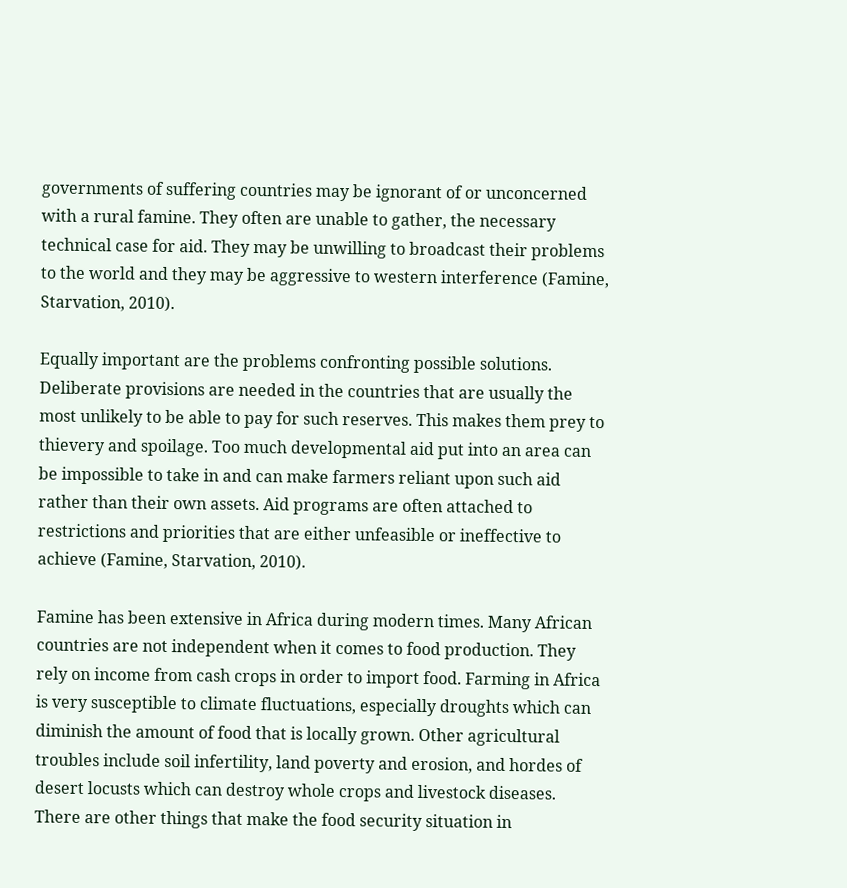governments of suffering countries may be ignorant of or unconcerned with a rural famine. They often are unable to gather, the necessary technical case for aid. They may be unwilling to broadcast their problems to the world and they may be aggressive to western interference (Famine, Starvation, 2010).

Equally important are the problems confronting possible solutions. Deliberate provisions are needed in the countries that are usually the most unlikely to be able to pay for such reserves. This makes them prey to thievery and spoilage. Too much developmental aid put into an area can be impossible to take in and can make farmers reliant upon such aid rather than their own assets. Aid programs are often attached to restrictions and priorities that are either unfeasible or ineffective to achieve (Famine, Starvation, 2010).

Famine has been extensive in Africa during modern times. Many African countries are not independent when it comes to food production. They rely on income from cash crops in order to import food. Farming in Africa is very susceptible to climate fluctuations, especially droughts which can diminish the amount of food that is locally grown. Other agricultural troubles include soil infertility, land poverty and erosion, and hordes of desert locusts which can destroy whole crops and livestock diseases. There are other things that make the food security situation in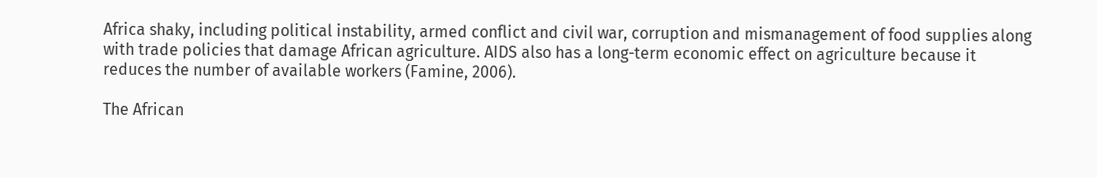Africa shaky, including political instability, armed conflict and civil war, corruption and mismanagement of food supplies along with trade policies that damage African agriculture. AIDS also has a long-term economic effect on agriculture because it reduces the number of available workers (Famine, 2006).

The African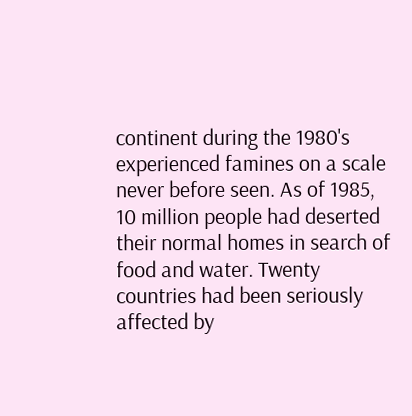continent during the 1980's experienced famines on a scale never before seen. As of 1985, 10 million people had deserted their normal homes in search of food and water. Twenty countries had been seriously affected by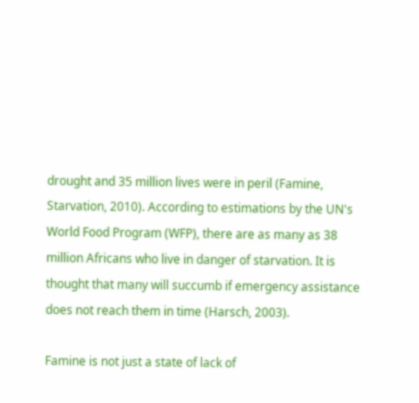drought and 35 million lives were in peril (Famine, Starvation, 2010). According to estimations by the UN's World Food Program (WFP), there are as many as 38 million Africans who live in danger of starvation. It is thought that many will succumb if emergency assistance does not reach them in time (Harsch, 2003).

Famine is not just a state of lack of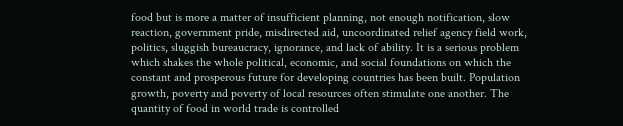food but is more a matter of insufficient planning, not enough notification, slow reaction, government pride, misdirected aid, uncoordinated relief agency field work, politics, sluggish bureaucracy, ignorance, and lack of ability. It is a serious problem which shakes the whole political, economic, and social foundations on which the constant and prosperous future for developing countries has been built. Population growth, poverty and poverty of local resources often stimulate one another. The quantity of food in world trade is controlled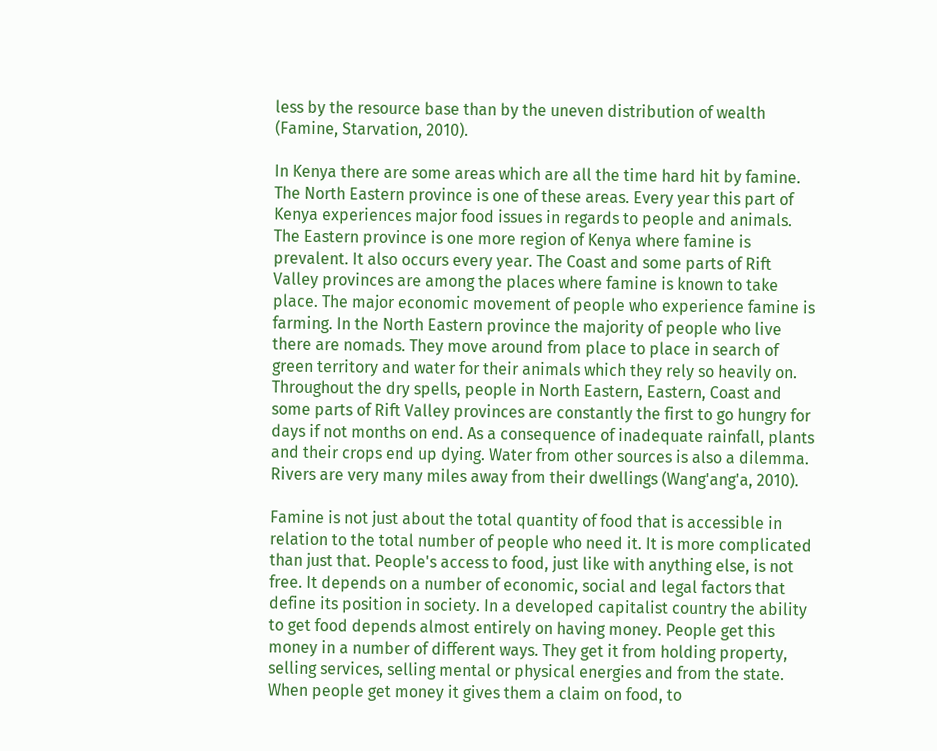less by the resource base than by the uneven distribution of wealth (Famine, Starvation, 2010).

In Kenya there are some areas which are all the time hard hit by famine. The North Eastern province is one of these areas. Every year this part of Kenya experiences major food issues in regards to people and animals. The Eastern province is one more region of Kenya where famine is prevalent. It also occurs every year. The Coast and some parts of Rift Valley provinces are among the places where famine is known to take place. The major economic movement of people who experience famine is farming. In the North Eastern province the majority of people who live there are nomads. They move around from place to place in search of green territory and water for their animals which they rely so heavily on. Throughout the dry spells, people in North Eastern, Eastern, Coast and some parts of Rift Valley provinces are constantly the first to go hungry for days if not months on end. As a consequence of inadequate rainfall, plants and their crops end up dying. Water from other sources is also a dilemma. Rivers are very many miles away from their dwellings (Wang'ang'a, 2010).

Famine is not just about the total quantity of food that is accessible in relation to the total number of people who need it. It is more complicated than just that. People's access to food, just like with anything else, is not free. It depends on a number of economic, social and legal factors that define its position in society. In a developed capitalist country the ability to get food depends almost entirely on having money. People get this money in a number of different ways. They get it from holding property, selling services, selling mental or physical energies and from the state. When people get money it gives them a claim on food, to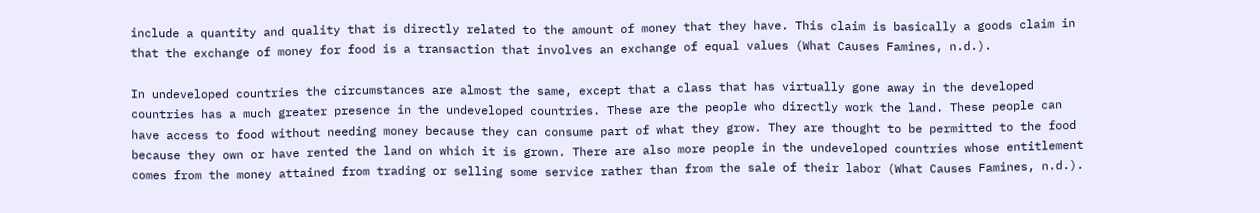include a quantity and quality that is directly related to the amount of money that they have. This claim is basically a goods claim in that the exchange of money for food is a transaction that involves an exchange of equal values (What Causes Famines, n.d.).

In undeveloped countries the circumstances are almost the same, except that a class that has virtually gone away in the developed countries has a much greater presence in the undeveloped countries. These are the people who directly work the land. These people can have access to food without needing money because they can consume part of what they grow. They are thought to be permitted to the food because they own or have rented the land on which it is grown. There are also more people in the undeveloped countries whose entitlement comes from the money attained from trading or selling some service rather than from the sale of their labor (What Causes Famines, n.d.).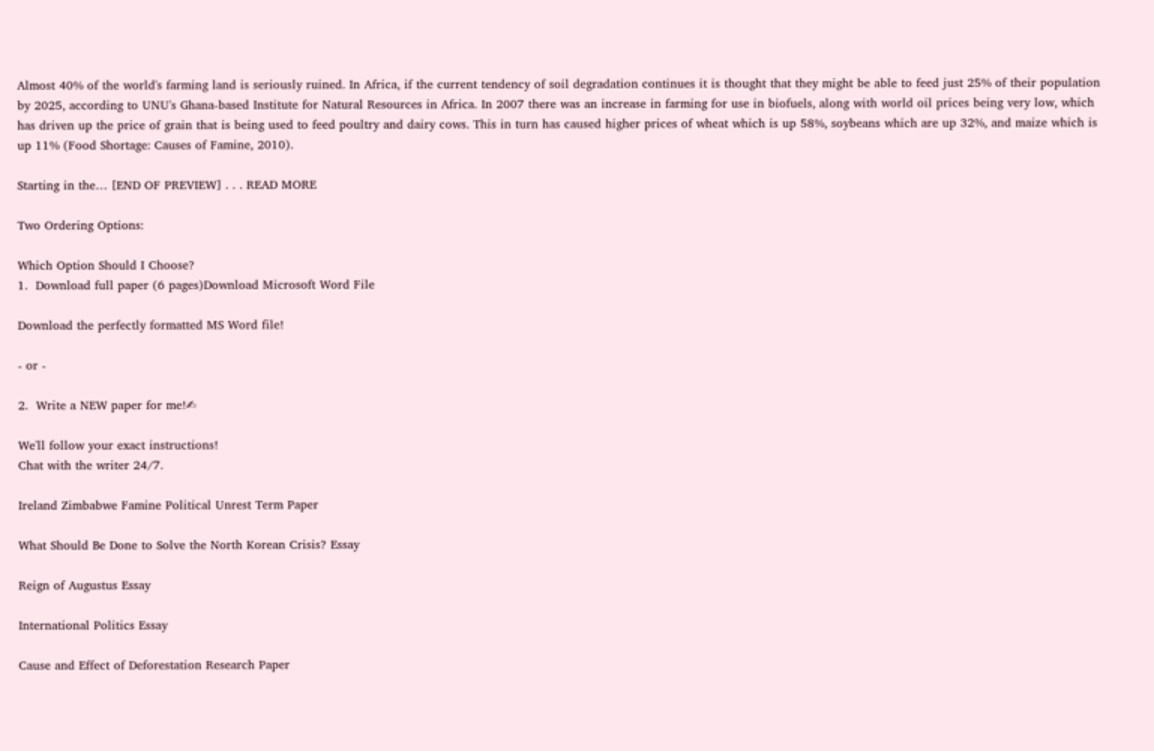Almost 40% of the world's farming land is seriously ruined. In Africa, if the current tendency of soil degradation continues it is thought that they might be able to feed just 25% of their population by 2025, according to UNU's Ghana-based Institute for Natural Resources in Africa. In 2007 there was an increase in farming for use in biofuels, along with world oil prices being very low, which has driven up the price of grain that is being used to feed poultry and dairy cows. This in turn has caused higher prices of wheat which is up 58%, soybeans which are up 32%, and maize which is up 11% (Food Shortage: Causes of Famine, 2010).

Starting in the… [END OF PREVIEW] . . . READ MORE

Two Ordering Options:

Which Option Should I Choose?
1.  Download full paper (6 pages)Download Microsoft Word File

Download the perfectly formatted MS Word file!

- or -

2.  Write a NEW paper for me!✍

We'll follow your exact instructions!
Chat with the writer 24/7.

Ireland Zimbabwe Famine Political Unrest Term Paper

What Should Be Done to Solve the North Korean Crisis? Essay

Reign of Augustus Essay

International Politics Essay

Cause and Effect of Deforestation Research Paper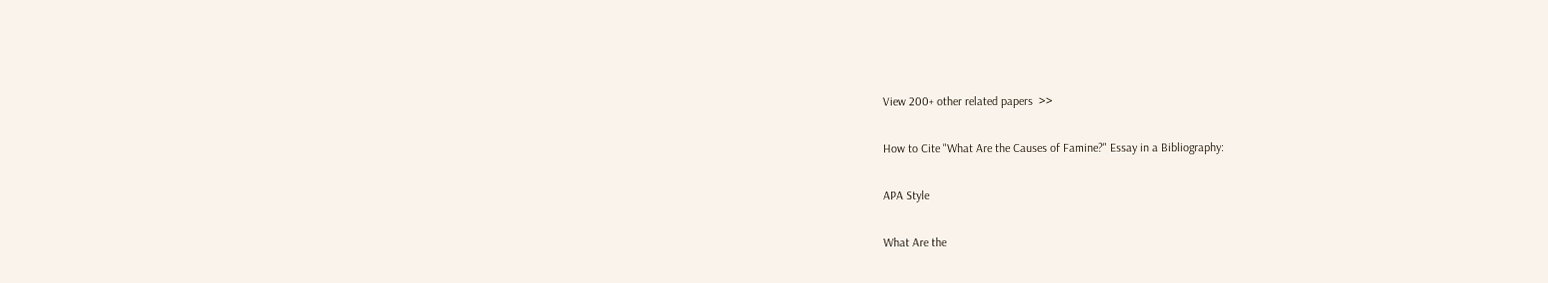View 200+ other related papers  >>

How to Cite "What Are the Causes of Famine?" Essay in a Bibliography:

APA Style

What Are the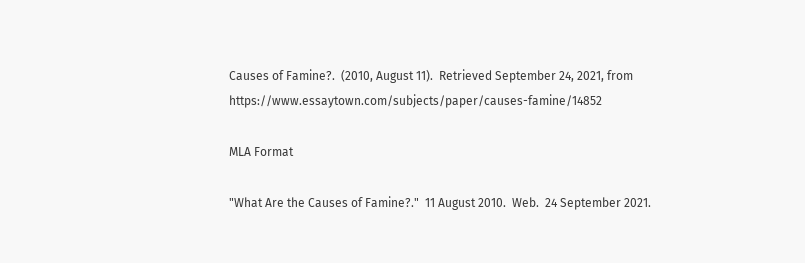Causes of Famine?.  (2010, August 11).  Retrieved September 24, 2021, from https://www.essaytown.com/subjects/paper/causes-famine/14852

MLA Format

"What Are the Causes of Famine?."  11 August 2010.  Web.  24 September 2021.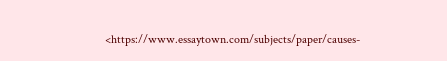<https://www.essaytown.com/subjects/paper/causes-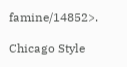famine/14852>.

Chicago Style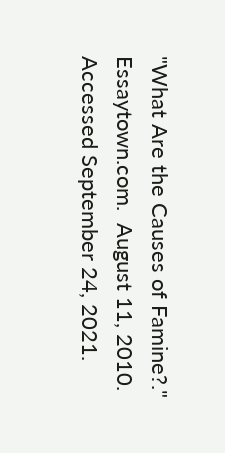"What Are the Causes of Famine?."  Essaytown.com.  August 11, 2010.  Accessed September 24, 2021.